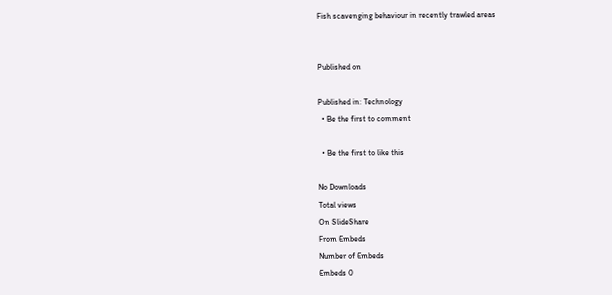Fish scavenging behaviour in recently trawled areas


Published on

Published in: Technology
  • Be the first to comment

  • Be the first to like this

No Downloads
Total views
On SlideShare
From Embeds
Number of Embeds
Embeds 0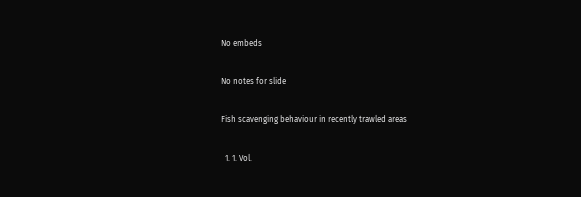No embeds

No notes for slide

Fish scavenging behaviour in recently trawled areas

  1. 1. Vol.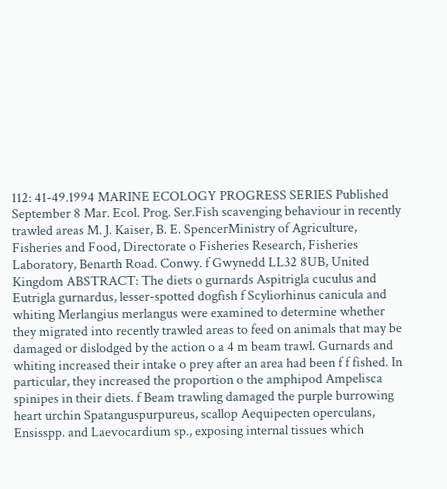112: 41-49.1994 MARINE ECOLOGY PROGRESS SERIES Published September 8 Mar. Ecol. Prog. Ser.Fish scavenging behaviour in recently trawled areas M. J. Kaiser, B. E. SpencerMinistry of Agriculture, Fisheries and Food, Directorate o Fisheries Research, Fisheries Laboratory, Benarth Road. Conwy. f Gwynedd LL32 8UB, United Kingdom ABSTRACT: The diets o gurnards Aspitrigla cuculus and Eutrigla gurnardus, lesser-spotted dogfish f Scyliorhinus canicula and whiting Merlangius merlangus were examined to determine whether they migrated into recently trawled areas to feed on animals that may be damaged or dislodged by the action o a 4 m beam trawl. Gurnards and whiting increased their intake o prey after an area had been f f fished. In particular, they increased the proportion o the amphipod Ampelisca spinipes in their diets. f Beam trawling damaged the purple burrowing heart urchin Spatanguspurpureus, scallop Aequipecten operculans, Ensisspp. and Laevocardium sp., exposing internal tissues which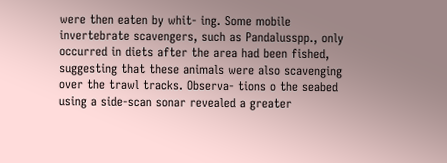were then eaten by whit- ing. Some mobile invertebrate scavengers, such as Pandalusspp., only occurred in diets after the area had been fished, suggesting that these animals were also scavenging over the trawl tracks. Observa- tions o the seabed using a side-scan sonar revealed a greater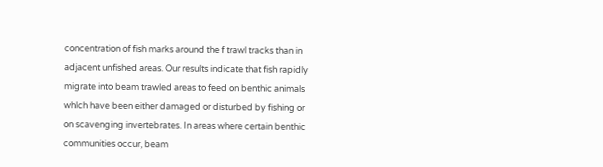concentration of fish marks around the f trawl tracks than in adjacent unfished areas. Our results indicate that fish rapidly migrate into beam trawled areas to feed on benthic animals whlch have been either damaged or disturbed by fishing or on scavenging invertebrates. In areas where certain benthic communities occur, beam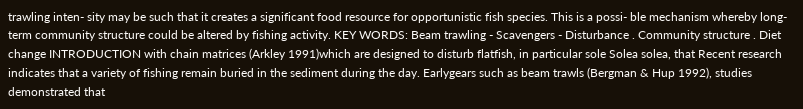trawling inten- sity may be such that it creates a significant food resource for opportunistic fish species. This is a possi- ble mechanism whereby long-term community structure could be altered by fishing activity. KEY WORDS: Beam trawling - Scavengers - Disturbance . Community structure . Diet change INTRODUCTION with chain matrices (Arkley 1991)which are designed to disturb flatfish, in particular sole Solea solea, that Recent research indicates that a variety of fishing remain buried in the sediment during the day. Earlygears such as beam trawls (Bergman & Hup 1992), studies demonstrated that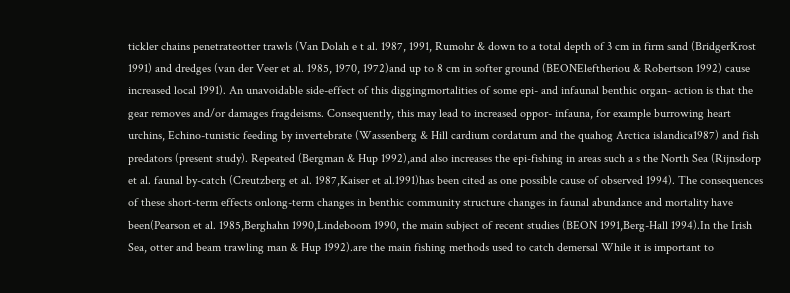tickler chains penetrateotter trawls (Van Dolah e t al. 1987, 1991, Rumohr & down to a total depth of 3 cm in firm sand (BridgerKrost 1991) and dredges (van der Veer et al. 1985, 1970, 1972)and up to 8 cm in softer ground (BEONEleftheriou & Robertson 1992) cause increased local 1991). An unavoidable side-effect of this diggingmortalities of some epi- and infaunal benthic organ- action is that the gear removes and/or damages fragdeisms. Consequently, this may lead to increased oppor- infauna, for example burrowing heart urchins, Echino-tunistic feeding by invertebrate (Wassenberg & Hill cardium cordatum and the quahog Arctica islandica1987) and fish predators (present study). Repeated (Bergman & Hup 1992),and also increases the epi-fishing in areas such a s the North Sea (Rijnsdorp et al. faunal by-catch (Creutzberg et al. 1987,Kaiser et al.1991)has been cited as one possible cause of observed 1994). The consequences of these short-term effects onlong-term changes in benthic community structure changes in faunal abundance and mortality have been(Pearson et al. 1985,Berghahn 1990,Lindeboom 1990, the main subject of recent studies (BEON 1991,Berg-Hall 1994).In the Irish Sea, otter and beam trawling man & Hup 1992).are the main fishing methods used to catch demersal While it is important to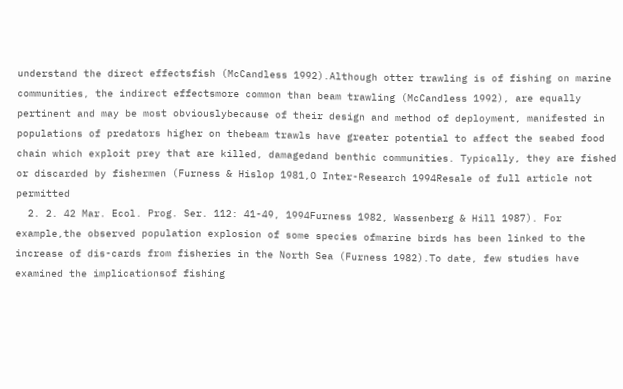understand the direct effectsfish (McCandless 1992).Although otter trawling is of fishing on marine communities, the indirect effectsmore common than beam trawling (McCandless 1992), are equally pertinent and may be most obviouslybecause of their design and method of deployment, manifested in populations of predators higher on thebeam trawls have greater potential to affect the seabed food chain which exploit prey that are killed, damagedand benthic communities. Typically, they are fished or discarded by fishermen (Furness & Hislop 1981,O Inter-Research 1994Resale of full article not permitted
  2. 2. 42 Mar. Ecol. Prog. Ser. 112: 41-49, 1994Furness 1982, Wassenberg & Hill 1987). For example,the observed population explosion of some species ofmarine birds has been linked to the increase of dis-cards from fisheries in the North Sea (Furness 1982).To date, few studies have examined the implicationsof fishing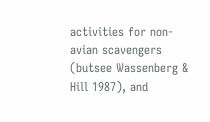activities for non-avian scavengers (butsee Wassenberg & Hill 1987), and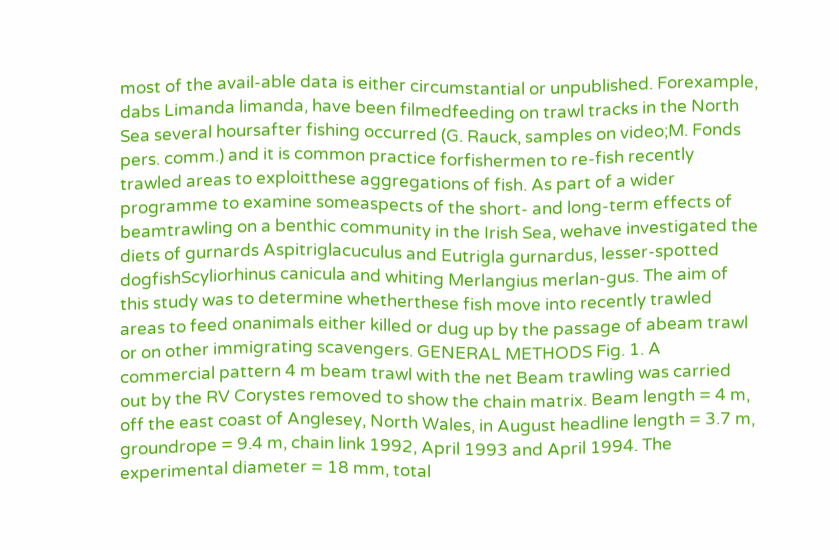most of the avail-able data is either circumstantial or unpublished. Forexample, dabs Limanda limanda, have been filmedfeeding on trawl tracks in the North Sea several hoursafter fishing occurred (G. Rauck, samples on video;M. Fonds pers. comm.) and it is common practice forfishermen to re-fish recently trawled areas to exploitthese aggregations of fish. As part of a wider programme to examine someaspects of the short- and long-term effects of beamtrawling on a benthic community in the Irish Sea, wehave investigated the diets of gurnards Aspitriglacuculus and Eutrigla gurnardus, lesser-spotted dogfishScyliorhinus canicula and whiting Merlangius merlan-gus. The aim of this study was to determine whetherthese fish move into recently trawled areas to feed onanimals either killed or dug up by the passage of abeam trawl or on other immigrating scavengers. GENERAL METHODS Fig. 1. A commercial pattern 4 m beam trawl with the net Beam trawling was carried out by the RV Corystes removed to show the chain matrix. Beam length = 4 m, off the east coast of Anglesey, North Wales, in August headline length = 3.7 m, groundrope = 9.4 m, chain link 1992, April 1993 and April 1994. The experimental diameter = 18 mm, total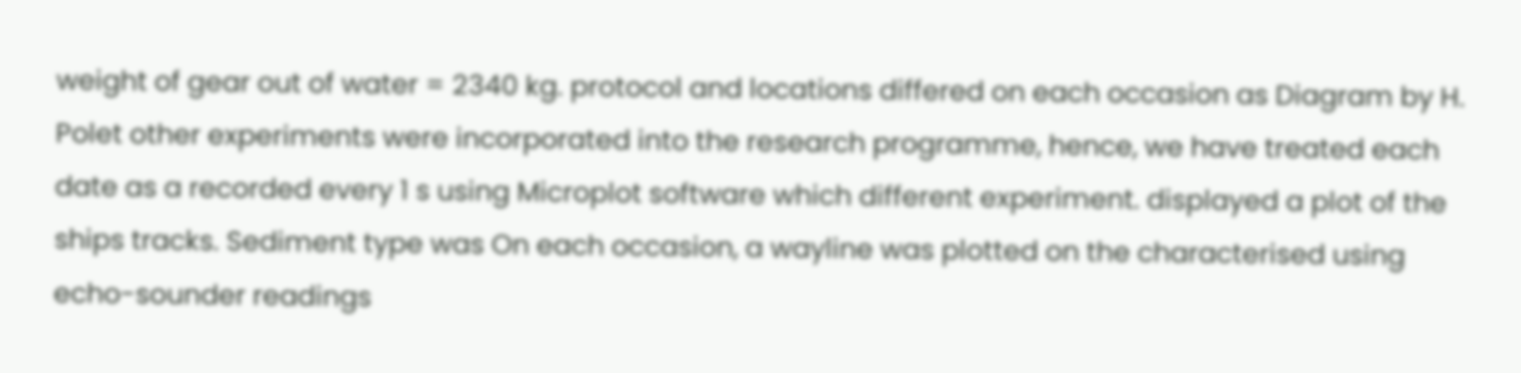weight of gear out of water = 2340 kg. protocol and locations differed on each occasion as Diagram by H. Polet other experiments were incorporated into the research programme, hence, we have treated each date as a recorded every 1 s using Microplot software which different experiment. displayed a plot of the ships tracks. Sediment type was On each occasion, a wayline was plotted on the characterised using echo-sounder readings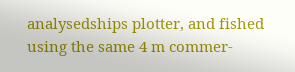analysedships plotter, and fished using the same 4 m commer-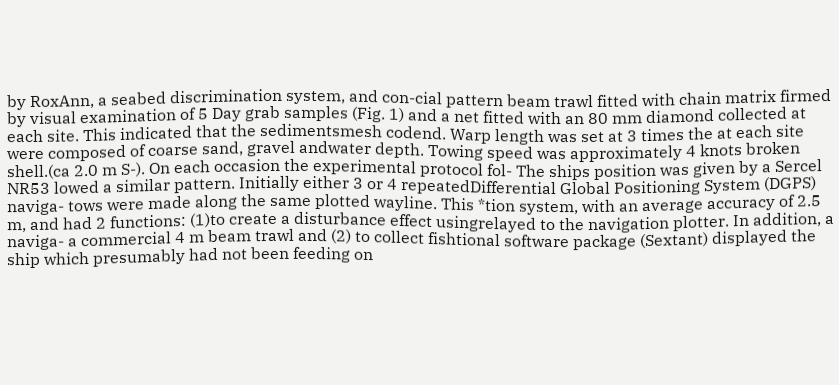by RoxAnn, a seabed discrimination system, and con-cial pattern beam trawl fitted with chain matrix firmed by visual examination of 5 Day grab samples (Fig. 1) and a net fitted with an 80 mm diamond collected at each site. This indicated that the sedimentsmesh codend. Warp length was set at 3 times the at each site were composed of coarse sand, gravel andwater depth. Towing speed was approximately 4 knots broken shell.(ca 2.0 m S-). On each occasion the experimental protocol fol- The ships position was given by a Sercel NR53 lowed a similar pattern. Initially either 3 or 4 repeatedDifferential Global Positioning System (DGPS) naviga- tows were made along the same plotted wayline. This *tion system, with an average accuracy of 2.5 m, and had 2 functions: (1)to create a disturbance effect usingrelayed to the navigation plotter. In addition, a naviga- a commercial 4 m beam trawl and (2) to collect fishtional software package (Sextant) displayed the ship which presumably had not been feeding on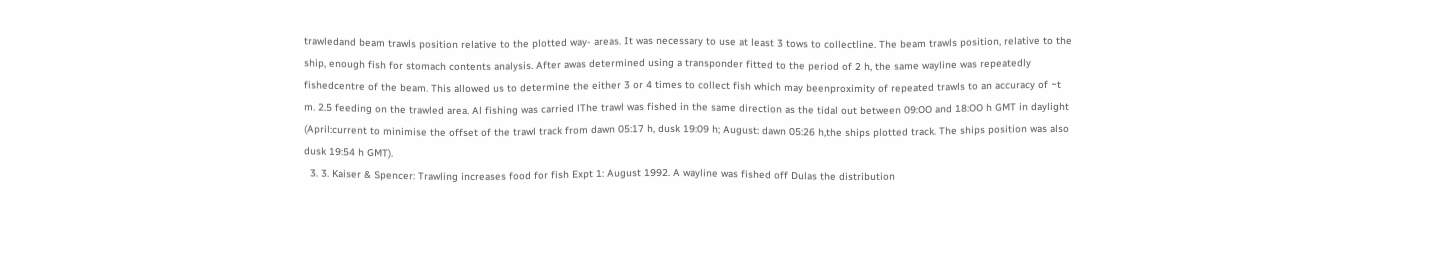trawledand beam trawls position relative to the plotted way- areas. It was necessary to use at least 3 tows to collectline. The beam trawls position, relative to the ship, enough fish for stomach contents analysis. After awas determined using a transponder fitted to the period of 2 h, the same wayline was repeatedly fishedcentre of the beam. This allowed us to determine the either 3 or 4 times to collect fish which may beenproximity of repeated trawls to an accuracy of ~t m. 2.5 feeding on the trawled area. Al fishing was carried lThe trawl was fished in the same direction as the tidal out between 09:OO and 18:OO h GMT in daylight (April:current to minimise the offset of the trawl track from dawn 05:17 h, dusk 19:09 h; August: dawn 05:26 h,the ships plotted track. The ships position was also dusk 19:54 h GMT).
  3. 3. Kaiser & Spencer: Trawling increases food for fish Expt 1: August 1992. A wayline was fished off Dulas the distribution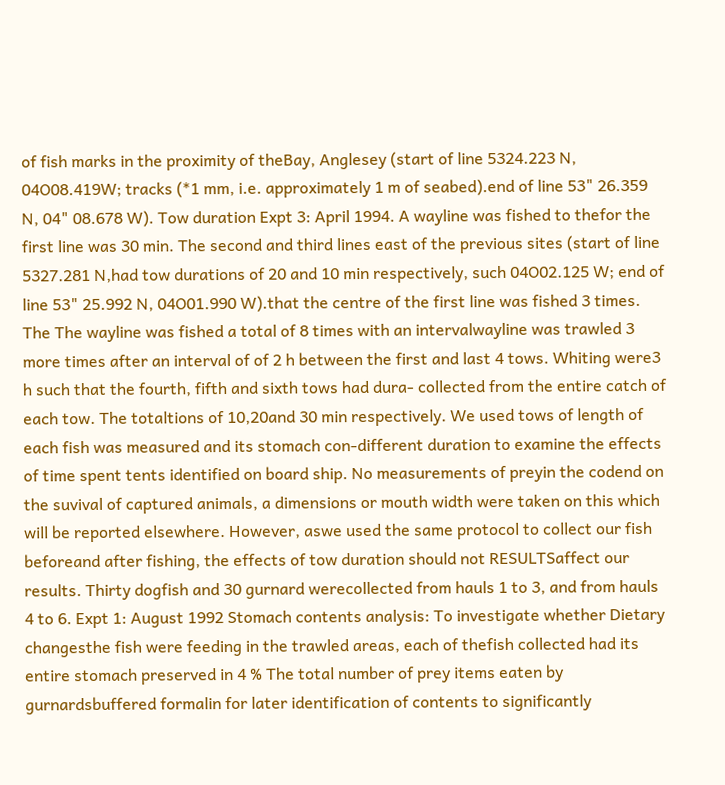of fish marks in the proximity of theBay, Anglesey (start of line 5324.223 N, 04O08.419W; tracks (*1 mm, i.e. approximately 1 m of seabed).end of line 53" 26.359 N, 04" 08.678 W). Tow duration Expt 3: April 1994. A wayline was fished to thefor the first line was 30 min. The second and third lines east of the previous sites (start of line 5327.281 N,had tow durations of 20 and 10 min respectively, such 04O02.125 W; end of line 53" 25.992 N, 04O01.990 W).that the centre of the first line was fished 3 times. The The wayline was fished a total of 8 times with an intervalwayline was trawled 3 more times after an interval of of 2 h between the first and last 4 tows. Whiting were3 h such that the fourth, fifth and sixth tows had dura- collected from the entire catch of each tow. The totaltions of 10,20and 30 min respectively. We used tows of length of each fish was measured and its stomach con-different duration to examine the effects of time spent tents identified on board ship. No measurements of preyin the codend on the suvival of captured animals, a dimensions or mouth width were taken on this which will be reported elsewhere. However, aswe used the same protocol to collect our fish beforeand after fishing, the effects of tow duration should not RESULTSaffect our results. Thirty dogfish and 30 gurnard werecollected from hauls 1 to 3, and from hauls 4 to 6. Expt 1: August 1992 Stomach contents analysis: To investigate whether Dietary changesthe fish were feeding in the trawled areas, each of thefish collected had its entire stomach preserved in 4 % The total number of prey items eaten by gurnardsbuffered formalin for later identification of contents to significantly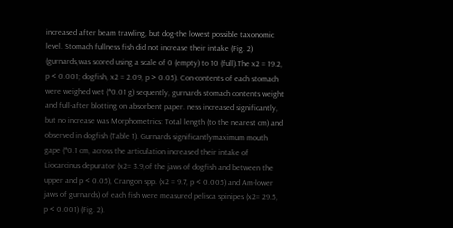increased after beam trawling, but dog-the lowest possible taxonomic level. Stomach fullness fish did not increase their intake (Fig. 2) (gurnards,was scored using a scale of 0 (empty) to 10 (full).The x2 = 19.2, p < 0.001; dogfish, x2 = 2.09, p > 0.05). Con-contents of each stomach were weighed wet (*0.01 g) sequently, gurnards stomach contents weight and full-after blotting on absorbent paper. ness increased significantly, but no increase was Morphometrics: Total length (to the nearest cm) and observed in dogfish (Table 1). Gurnards significantlymaximum mouth gape (*0.1 cm, across the articulation increased their intake of Liocarcinus depurator (x2= 3.9,of the jaws of dogfish and between the upper and p < 0.05), Crangon spp. (x2 = 9.7, p < 0.005) and Am-lower jaws of gurnards) of each fish were measured pelisca spinipes (x2= 29.5, p < 0.001) (Fig. 2).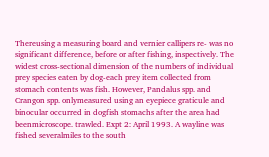Thereusing a measuring board and vernier callipers re- was no significant difference, before or after fishing, inspectively. The widest cross-sectional dimension of the numbers of individual prey species eaten by dog-each prey item collected from stomach contents was fish. However, Pandalus spp. and Crangon spp. onlymeasured using an eyepiece graticule and binocular occurred in dogfish stomachs after the area had beenmicroscope. trawled. Expt 2: April 1993. A wayline was fished severalmiles to the south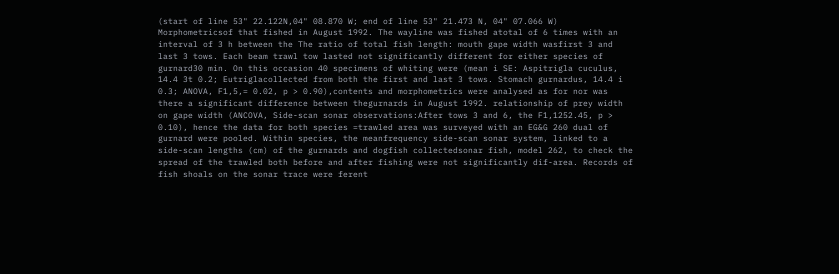(start of line 53" 22.122N,04" 08.870 W; end of line 53" 21.473 N, 04" 07.066 W) Morphometricsof that fished in August 1992. The wayline was fished atotal of 6 times with an interval of 3 h between the The ratio of total fish length: mouth gape width wasfirst 3 and last 3 tows. Each beam trawl tow lasted not significantly different for either species of gurnard30 min. On this occasion 40 specimens of whiting were (mean i SE: Aspitrigla cuculus, 14.4 3t 0.2; Eutriglacollected from both the first and last 3 tows. Stomach gurnardus, 14.4 i 0.3; ANOVA, F1,5,= 0.02, p > 0.90),contents and morphometrics were analysed as for nor was there a significant difference between thegurnards in August 1992. relationship of prey width on gape width (ANCOVA, Side-scan sonar observations:After tows 3 and 6, the F1,1252.45, p > 0.10), hence the data for both species =trawled area was surveyed with an EG&G 260 dual of gurnard were pooled. Within species, the meanfrequency side-scan sonar system, linked to a side-scan lengths (cm) of the gurnards and dogfish collectedsonar fish, model 262, to check the spread of the trawled both before and after fishing were not significantly dif-area. Records of fish shoals on the sonar trace were ferent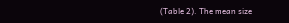(Table 2). The mean size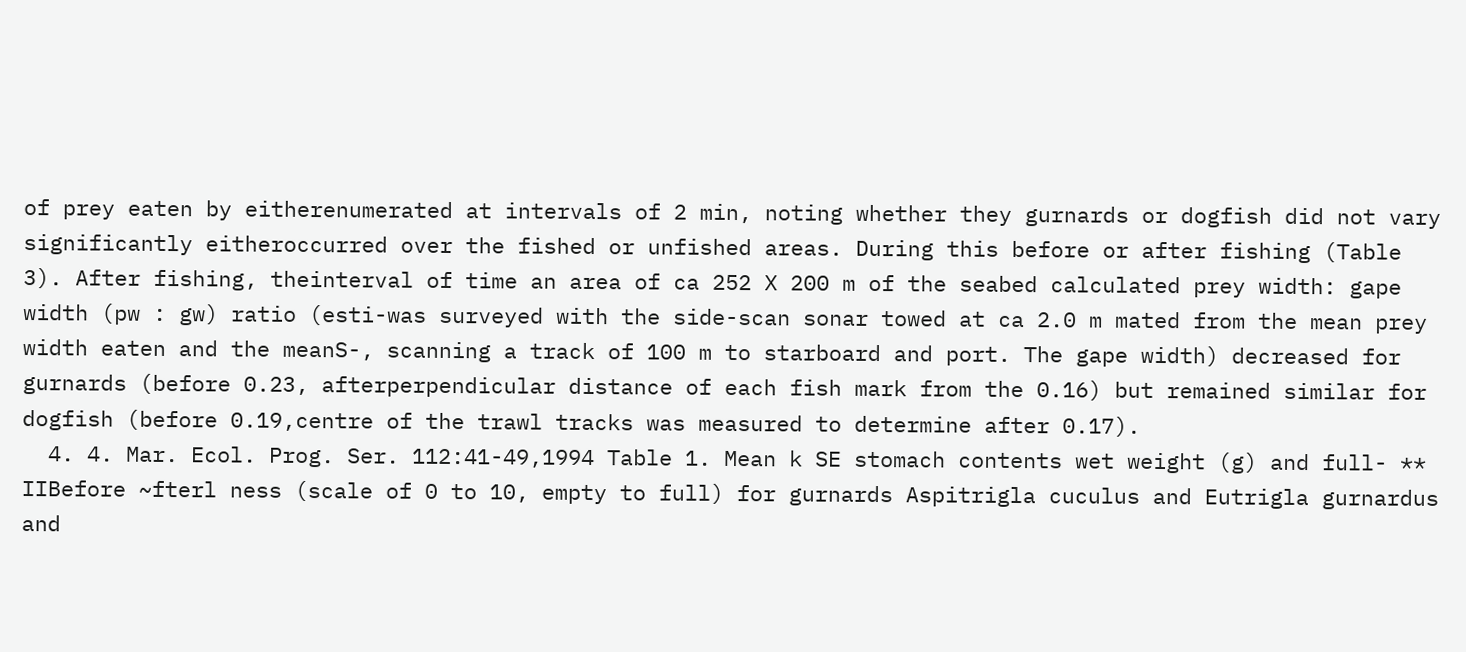of prey eaten by eitherenumerated at intervals of 2 min, noting whether they gurnards or dogfish did not vary significantly eitheroccurred over the fished or unfished areas. During this before or after fishing (Table 3). After fishing, theinterval of time an area of ca 252 X 200 m of the seabed calculated prey width: gape width (pw : gw) ratio (esti-was surveyed with the side-scan sonar towed at ca 2.0 m mated from the mean prey width eaten and the meanS-, scanning a track of 100 m to starboard and port. The gape width) decreased for gurnards (before 0.23, afterperpendicular distance of each fish mark from the 0.16) but remained similar for dogfish (before 0.19,centre of the trawl tracks was measured to determine after 0.17).
  4. 4. Mar. Ecol. Prog. Ser. 112:41-49,1994 Table 1. Mean k SE stomach contents wet weight (g) and full- ** IIBefore ~fterl ness (scale of 0 to 10, empty to full) for gurnards Aspitrigla cuculus and Eutrigla gurnardus and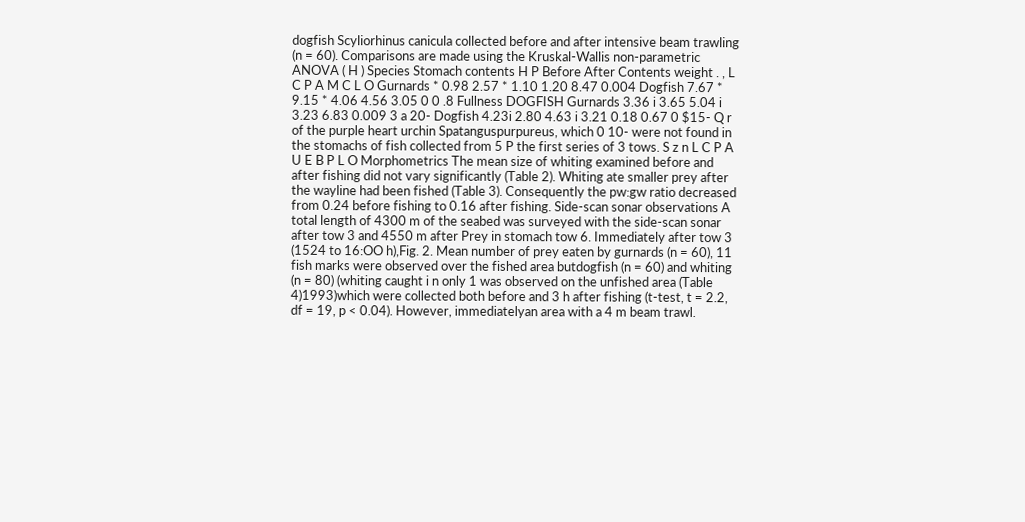dogfish Scyliorhinus canicula collected before and after intensive beam trawling (n = 60). Comparisons are made using the Kruskal-Wallis non-parametric ANOVA ( H ) Species Stomach contents H P Before After Contents weight . , L C P A M C L O Gurnards * 0.98 2.57 * 1.10 1.20 8.47 0.004 Dogfish 7.67 * 9.15 * 4.06 4.56 3.05 0 0 .8 Fullness DOGFISH Gurnards 3.36 i 3.65 5.04 i 3.23 6.83 0.009 3 a 20- Dogfish 4.23i 2.80 4.63 i 3.21 0.18 0.67 0 $15- Q r of the purple heart urchin Spatanguspurpureus, which 0 10- were not found in the stomachs of fish collected from 5 P the first series of 3 tows. S z n L C P A U E B P L O Morphometrics The mean size of whiting examined before and after fishing did not vary significantly (Table 2). Whiting ate smaller prey after the wayline had been fished (Table 3). Consequently the pw:gw ratio decreased from 0.24 before fishing to 0.16 after fishing. Side-scan sonar observations A total length of 4300 m of the seabed was surveyed with the side-scan sonar after tow 3 and 4550 m after Prey in stomach tow 6. Immediately after tow 3 (1524 to 16:OO h),Fig. 2. Mean number of prey eaten by gurnards (n = 60), 11 fish marks were observed over the fished area butdogfish (n = 60) and whiting (n = 80) (whiting caught i n only 1 was observed on the unfished area (Table 4)1993)which were collected both before and 3 h after fishing (t-test, t = 2.2, df = 19, p < 0.04). However, immediatelyan area with a 4 m beam trawl.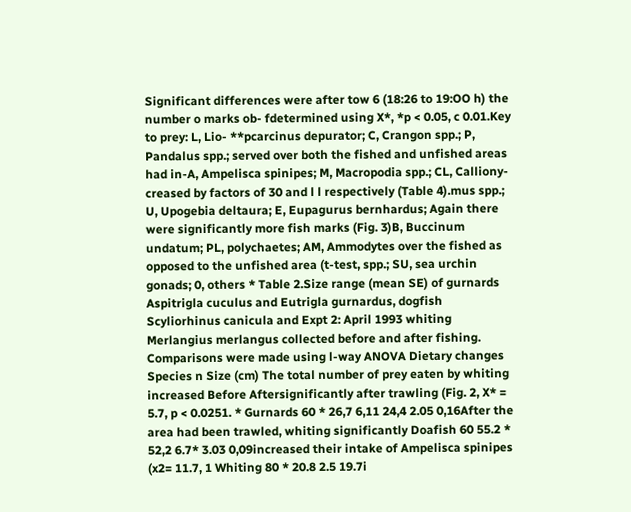Significant differences were after tow 6 (18:26 to 19:OO h) the number o marks ob- fdetermined using X*, *p < 0.05, c 0.01.Key to prey: L, Lio- **pcarcinus depurator; C, Crangon spp.; P, Pandalus spp.; served over both the fished and unfished areas had in-A, Ampelisca spinipes; M, Macropodia spp.; CL, Calliony- creased by factors of 30 and l l respectively (Table 4).mus spp.; U, Upogebia deltaura; E, Eupagurus bernhardus; Again there were significantly more fish marks (Fig. 3)B, Buccinum undatum; PL, polychaetes; AM, Ammodytes over the fished as opposed to the unfished area (t-test, spp.; SU, sea urchin gonads; 0, others * Table 2.Size range (mean SE) of gurnards Aspitrigla cuculus and Eutrigla gurnardus, dogfish Scyliorhinus canicula and Expt 2: April 1993 whiting Merlangius merlangus collected before and after fishing. Comparisons were made using l-way ANOVA Dietary changes Species n Size (cm) The total number of prey eaten by whiting increased Before Aftersignificantly after trawling (Fig. 2, X* = 5.7, p < 0.0251. * Gurnards 60 * 26,7 6,11 24,4 2.05 0,16After the area had been trawled, whiting significantly Doafish 60 55.2 * 52,2 6.7* 3.03 0,09increased their intake of Ampelisca spinipes (x2= 11.7, 1 Whiting 80 * 20.8 2.5 19.7i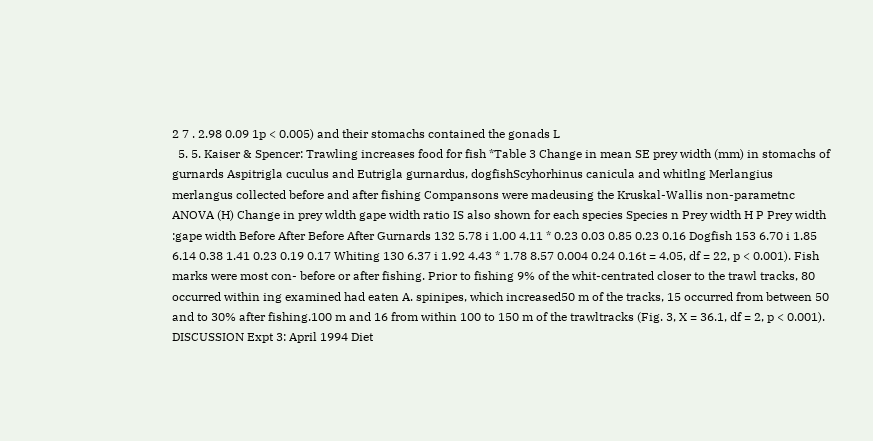2 7 . 2.98 0.09 1p < 0.005) and their stomachs contained the gonads L
  5. 5. Kaiser & Spencer: Trawling increases food for fish *Table 3 Change in mean SE prey width (mm) in stomachs of gurnards Aspitrigla cuculus and Eutrigla gurnardus, dogfishScyhorhinus canicula and whitlng Merlangius merlangus collected before and after fishing Compansons were madeusing the Kruskal-Wallis non-parametnc ANOVA (H) Change in prey wldth gape width ratio IS also shown for each species Species n Prey width H P Prey width :gape width Before After Before After Gurnards 132 5.78 i 1.00 4.11 * 0.23 0.03 0.85 0.23 0.16 Dogfish 153 6.70 i 1.85 6.14 0.38 1.41 0.23 0.19 0.17 Whiting 130 6.37 i 1.92 4.43 * 1.78 8.57 0.004 0.24 0.16t = 4.05, df = 22, p < 0.001). Fish marks were most con- before or after fishing. Prior to fishing 9% of the whit-centrated closer to the trawl tracks, 80 occurred within ing examined had eaten A. spinipes, which increased50 m of the tracks, 15 occurred from between 50 and to 30% after fishing.100 m and 16 from within 100 to 150 m of the trawltracks (Fig. 3, X = 36.1, df = 2, p < 0.001). DISCUSSION Expt 3: April 1994 Diet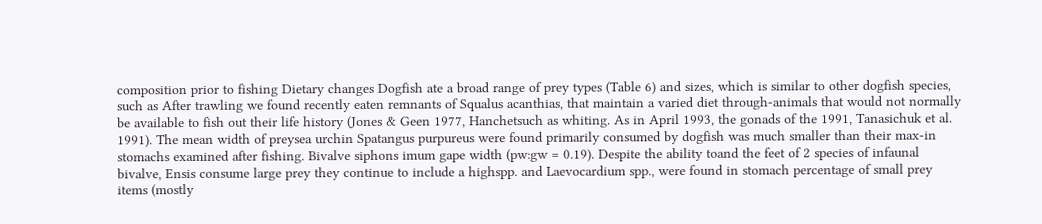composition prior to fishing Dietary changes Dogfish ate a broad range of prey types (Table 6) and sizes, which is similar to other dogfish species, such as After trawling we found recently eaten remnants of Squalus acanthias, that maintain a varied diet through-animals that would not normally be available to fish out their life history (Jones & Geen 1977, Hanchetsuch as whiting. As in April 1993, the gonads of the 1991, Tanasichuk et al. 1991). The mean width of preysea urchin Spatangus purpureus were found primarily consumed by dogfish was much smaller than their max-in stomachs examined after fishing. Bivalve siphons imum gape width (pw:gw = 0.19). Despite the ability toand the feet of 2 species of infaunal bivalve, Ensis consume large prey they continue to include a highspp. and Laevocardium spp., were found in stomach percentage of small prey items (mostly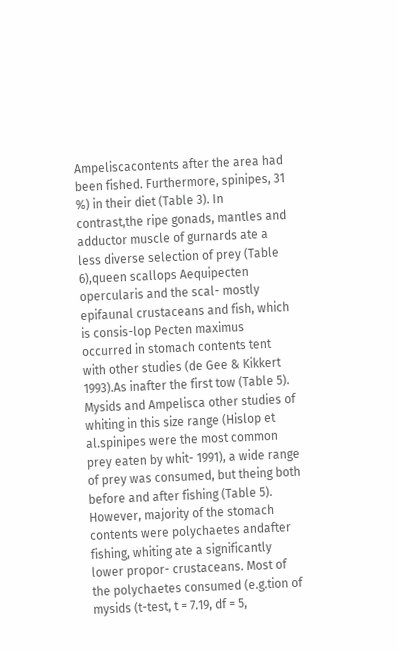Ampeliscacontents after the area had been fished. Furthermore, spinipes, 31 %) in their diet (Table 3). In contrast,the ripe gonads, mantles and adductor muscle of gurnards ate a less diverse selection of prey (Table 6),queen scallops Aequipecten opercularis and the scal- mostly epifaunal crustaceans and fish, which is consis-lop Pecten maximus occurred in stomach contents tent with other studies (de Gee & Kikkert 1993).As inafter the first tow (Table 5). Mysids and Ampelisca other studies of whiting in this size range (Hislop et al.spinipes were the most common prey eaten by whit- 1991), a wide range of prey was consumed, but theing both before and after fishing (Table 5). However, majority of the stomach contents were polychaetes andafter fishing, whiting ate a significantly lower propor- crustaceans. Most of the polychaetes consumed (e.g.tion of mysids (t-test, t = 7.19, df = 5,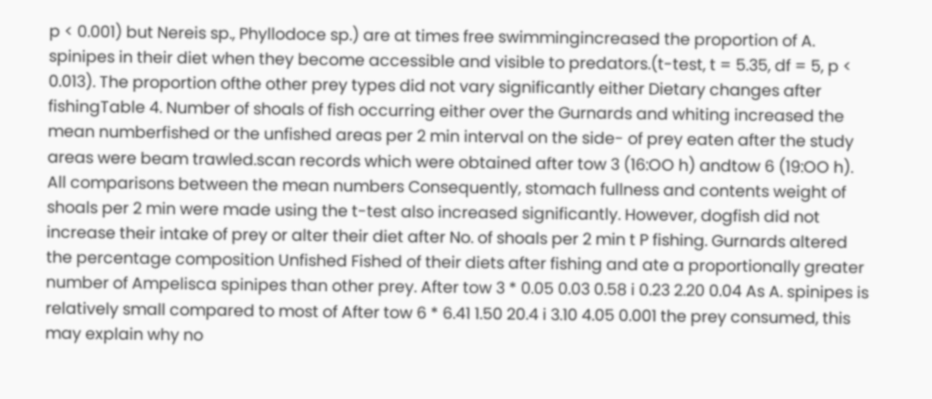p < 0.001) but Nereis sp., Phyllodoce sp.) are at times free swimmingincreased the proportion of A. spinipes in their diet when they become accessible and visible to predators.(t-test, t = 5.35, df = 5, p < 0.013). The proportion ofthe other prey types did not vary significantly either Dietary changes after fishingTable 4. Number of shoals of fish occurring either over the Gurnards and whiting increased the mean numberfished or the unfished areas per 2 min interval on the side- of prey eaten after the study areas were beam trawled.scan records which were obtained after tow 3 (16:OO h) andtow 6 (19:OO h). All comparisons between the mean numbers Consequently, stomach fullness and contents weight of shoals per 2 min were made using the t-test also increased significantly. However, dogfish did not increase their intake of prey or alter their diet after No. of shoals per 2 min t P fishing. Gurnards altered the percentage composition Unfished Fished of their diets after fishing and ate a proportionally greater number of Ampelisca spinipes than other prey. After tow 3 * 0.05 0.03 0.58 i 0.23 2.20 0.04 As A. spinipes is relatively small compared to most of After tow 6 * 6.41 1.50 20.4 i 3.10 4.05 0.001 the prey consumed, this may explain why no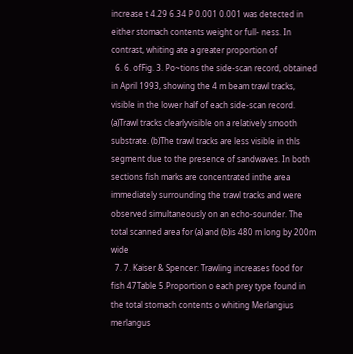increase t 4.29 6.34 P 0.001 0.001 was detected in either stomach contents weight or full- ness. In contrast, whiting ate a greater proportion of
  6. 6. ofFig. 3. Po~tions the side-scan record, obtained in April 1993, showing the 4 m beam trawl tracks, visible in the lower half of each side-scan record. (a)Trawl tracks clearlyvisible on a relatively smooth substrate. (b)The trawl tracks are less visible in thls segment due to the presence of sandwaves. In both sections fish marks are concentrated inthe area immediately surrounding the trawl tracks and were observed simultaneously on an echo-sounder. The total scanned area for (a) and (b)is 480 m long by 200m wide
  7. 7. Kaiser & Spencer: Trawling increases food for fish 47Table 5.Proportion o each prey type found in the total stomach contents o whiting Merlangius merlangus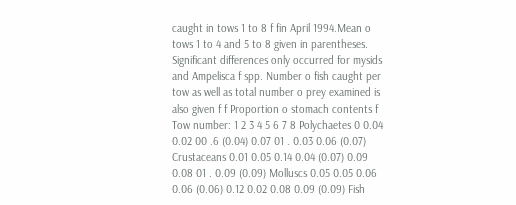caught in tows 1 to 8 f fin April 1994.Mean o tows 1 to 4 and 5 to 8 given in parentheses. Significant differences only occurred for mysids and Ampelisca f spp. Number o fish caught per tow as well as total number o prey examined is also given f f Proportion o stomach contents f Tow number: 1 2 3 4 5 6 7 8 Polychaetes 0 0.04 0.02 00 .6 (0.04) 0.07 01 . 0.03 0.06 (0.07) Crustaceans 0.01 0.05 0.14 0.04 (0.07) 0.09 0.08 01 . 0.09 (0.09) Molluscs 0.05 0.05 0.06 0.06 (0.06) 0.12 0.02 0.08 0.09 (0.09) Fish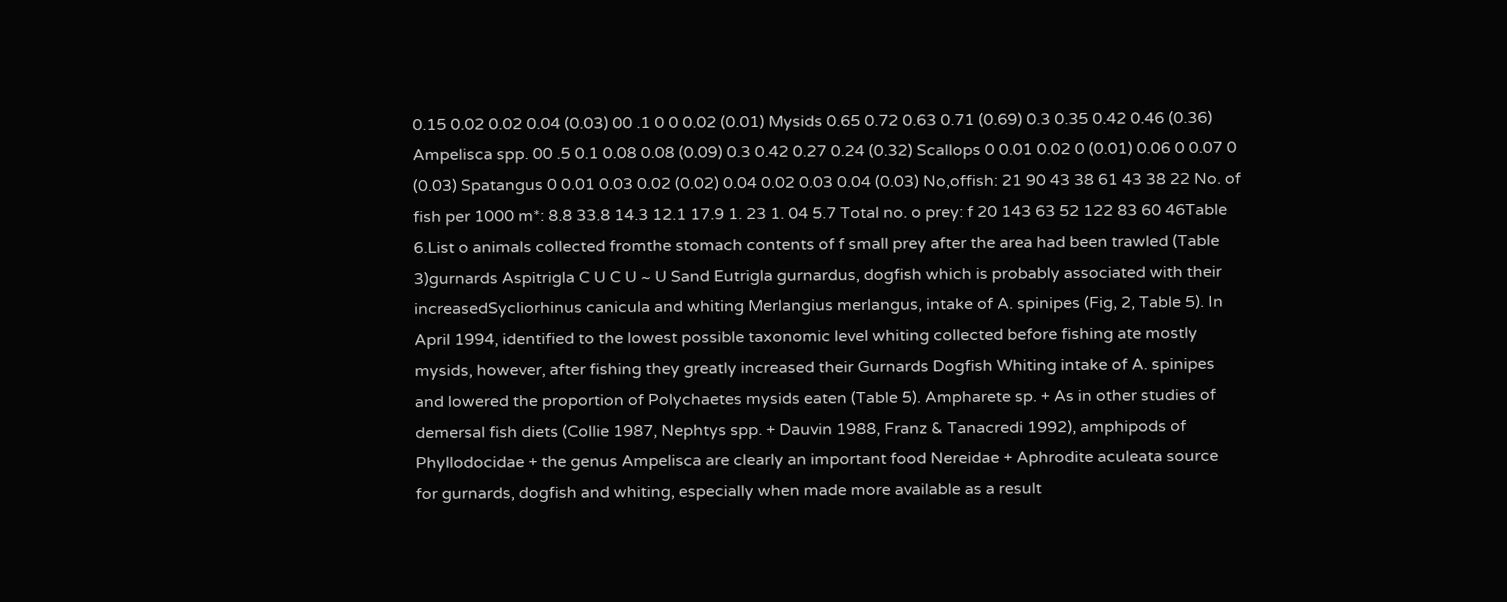0.15 0.02 0.02 0.04 (0.03) 00 .1 0 0 0.02 (0.01) Mysids 0.65 0.72 0.63 0.71 (0.69) 0.3 0.35 0.42 0.46 (0.36) Ampelisca spp. 00 .5 0.1 0.08 0.08 (0.09) 0.3 0.42 0.27 0.24 (0.32) Scallops 0 0.01 0.02 0 (0.01) 0.06 0 0.07 0 (0.03) Spatangus 0 0.01 0.03 0.02 (0.02) 0.04 0.02 0.03 0.04 (0.03) No,offish: 21 90 43 38 61 43 38 22 No. of fish per 1000 m*: 8.8 33.8 14.3 12.1 17.9 1. 23 1. 04 5.7 Total no. o prey: f 20 143 63 52 122 83 60 46Table 6.List o animals collected fromthe stomach contents of f small prey after the area had been trawled (Table 3)gurnards Aspitrigla C U C U ~ U Sand Eutrigla gurnardus, dogfish which is probably associated with their increasedSycliorhinus canicula and whiting Merlangius merlangus, intake of A. spinipes (Fig, 2, Table 5). In April 1994, identified to the lowest possible taxonomic level whiting collected before fishing ate mostly mysids, however, after fishing they greatly increased their Gurnards Dogfish Whiting intake of A. spinipes and lowered the proportion of Polychaetes mysids eaten (Table 5). Ampharete sp. + As in other studies of demersal fish diets (Collie 1987, Nephtys spp. + Dauvin 1988, Franz & Tanacredi 1992), amphipods of Phyllodocidae + the genus Ampelisca are clearly an important food Nereidae + Aphrodite aculeata source for gurnards, dogfish and whiting, especially when made more available as a result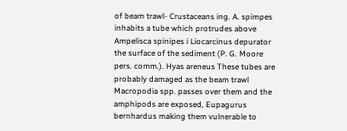of beam trawl- Crustaceans ing. A. spimpes inhabits a tube which protrudes above Ampelisca spinipes i Liocarcinus depurator the surface of the sediment (P. G. Moore pers. comm.). Hyas areneus These tubes are probably damaged as the beam trawl Macropodia spp. passes over them and the amphipods are exposed, Eupagurus bernhardus making them vulnerable to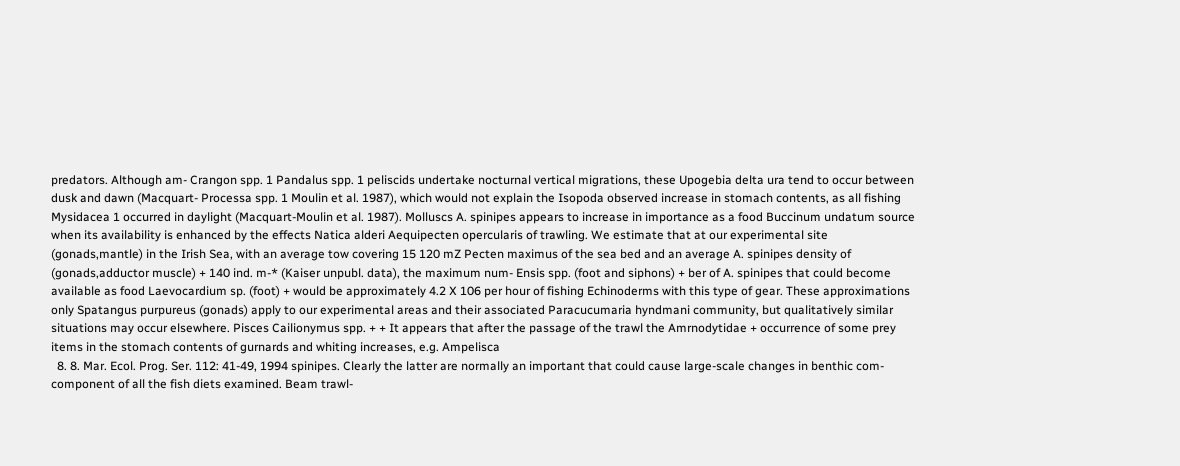predators. Although am- Crangon spp. 1 Pandalus spp. 1 peliscids undertake nocturnal vertical migrations, these Upogebia delta ura tend to occur between dusk and dawn (Macquart- Processa spp. 1 Moulin et al. 1987), which would not explain the Isopoda observed increase in stomach contents, as all fishing Mysidacea 1 occurred in daylight (Macquart-Moulin et al. 1987). Molluscs A. spinipes appears to increase in importance as a food Buccinum undatum source when its availability is enhanced by the effects Natica alderi Aequipecten opercularis of trawling. We estimate that at our experimental site (gonads,mantle) in the Irish Sea, with an average tow covering 15 120 mZ Pecten maximus of the sea bed and an average A. spinipes density of (gonads,adductor muscle) + 140 ind. m-* (Kaiser unpubl. data), the maximum num- Ensis spp. (foot and siphons) + ber of A. spinipes that could become available as food Laevocardium sp. (foot) + would be approximately 4.2 X 106 per hour of fishing Echinoderms with this type of gear. These approximations only Spatangus purpureus (gonads) apply to our experimental areas and their associated Paracucumaria hyndmani community, but qualitatively similar situations may occur elsewhere. Pisces Cailionymus spp. + + It appears that after the passage of the trawl the Amrnodytidae + occurrence of some prey items in the stomach contents of gurnards and whiting increases, e.g. Ampelisca
  8. 8. Mar. Ecol. Prog. Ser. 112: 41-49, 1994 spinipes. Clearly the latter are normally an important that could cause large-scale changes in benthic com- component of all the fish diets examined. Beam trawl-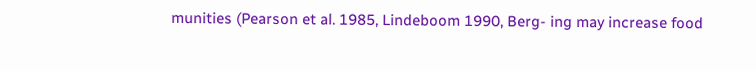munities (Pearson et al. 1985, Lindeboom 1990, Berg- ing may increase food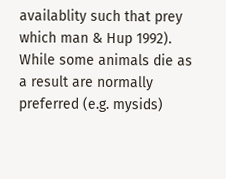availablity such that prey which man & Hup 1992). While some animals die as a result are normally preferred (e.g. mysids)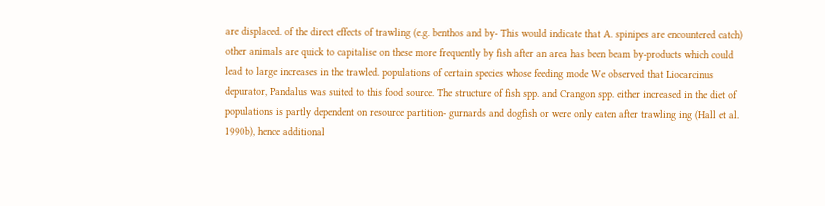are displaced. of the direct effects of trawling (e.g. benthos and by- This would indicate that A. spinipes are encountered catch) other animals are quick to capitalise on these more frequently by fish after an area has been beam by-products which could lead to large increases in the trawled. populations of certain species whose feeding mode We observed that Liocarcinus depurator, Pandalus was suited to this food source. The structure of fish spp. and Crangon spp. either increased in the diet of populations is partly dependent on resource partition- gurnards and dogfish or were only eaten after trawling ing (Hall et al. 1990b), hence additional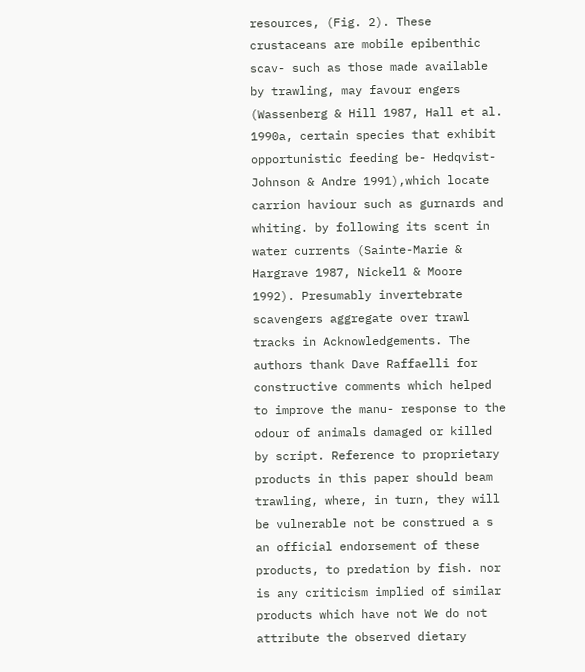resources, (Fig. 2). These crustaceans are mobile epibenthic scav- such as those made available by trawling, may favour engers (Wassenberg & Hill 1987, Hall et al. 1990a, certain species that exhibit opportunistic feeding be- Hedqvist-Johnson & Andre 1991),which locate carrion haviour such as gurnards and whiting. by following its scent in water currents (Sainte-Marie & Hargrave 1987, Nickel1 & Moore 1992). Presumably invertebrate scavengers aggregate over trawl tracks in Acknowledgements. The authors thank Dave Raffaelli for constructive comments which helped to improve the manu- response to the odour of animals damaged or killed by script. Reference to proprietary products in this paper should beam trawling, where, in turn, they will be vulnerable not be construed a s an official endorsement of these products, to predation by fish. nor is any criticism implied of similar products which have not We do not attribute the observed dietary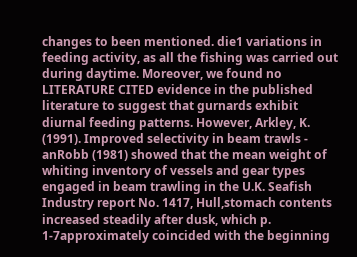changes to been mentioned. die1 variations in feeding activity, as all the fishing was carried out during daytime. Moreover, we found no LITERATURE CITED evidence in the published literature to suggest that gurnards exhibit diurnal feeding patterns. However, Arkley, K. (1991). Improved selectivity in beam trawls - anRobb (1981) showed that the mean weight of whiting inventory of vessels and gear types engaged in beam trawling in the U.K. Seafish Industry report No. 1417, Hull,stomach contents increased steadily after dusk, which p. 1-7approximately coincided with the beginning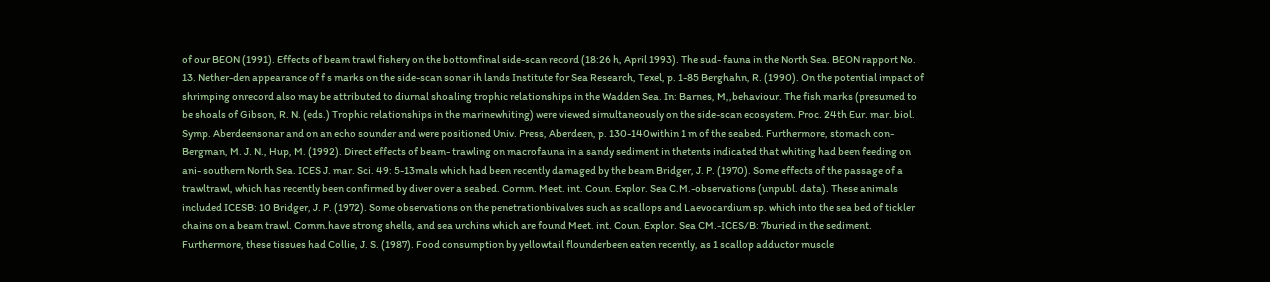of our BEON (1991). Effects of beam trawl fishery on the bottomfinal side-scan record (18:26 h, April 1993). The sud- fauna in the North Sea. BEON rapport No. 13. Nether-den appearance of f s marks on the side-scan sonar ih lands Institute for Sea Research, Texel, p. 1-85 Berghahn, R. (1990). On the potential impact of shrimping onrecord also may be attributed to diurnal shoaling trophic relationships in the Wadden Sea. In: Barnes, M,,behaviour. The fish marks (presumed to be shoals of Gibson, R. N. (eds.) Trophic relationships in the marinewhiting) were viewed simultaneously on the side-scan ecosystem. Proc. 24th Eur. mar. biol. Symp. Aberdeensonar and on an echo sounder and were positioned Univ. Press, Aberdeen, p. 130-140within 1 m of the seabed. Furthermore, stomach con- Bergman, M. J. N., Hup, M. (1992). Direct effects of beam- trawling on macrofauna in a sandy sediment in thetents indicated that whiting had been feeding on ani- southern North Sea. ICES J. mar. Sci. 49: 5-13mals which had been recently damaged by the beam Bridger, J. P. (1970). Some effects of the passage of a trawltrawl, which has recently been confirmed by diver over a seabed. Cornm. Meet. int. Coun. Explor. Sea C.M.-observations (unpubl. data). These animals included ICESB: 10 Bridger, J. P. (1972). Some observations on the penetrationbivalves such as scallops and Laevocardium sp. which into the sea bed of tickler chains on a beam trawl. Comm.have strong shells, and sea urchins which are found Meet. int. Coun. Explor. Sea CM.-ICES/B: 7buried in the sediment. Furthermore, these tissues had Collie, J. S. (1987). Food consumption by yellowtail flounderbeen eaten recently, as 1 scallop adductor muscle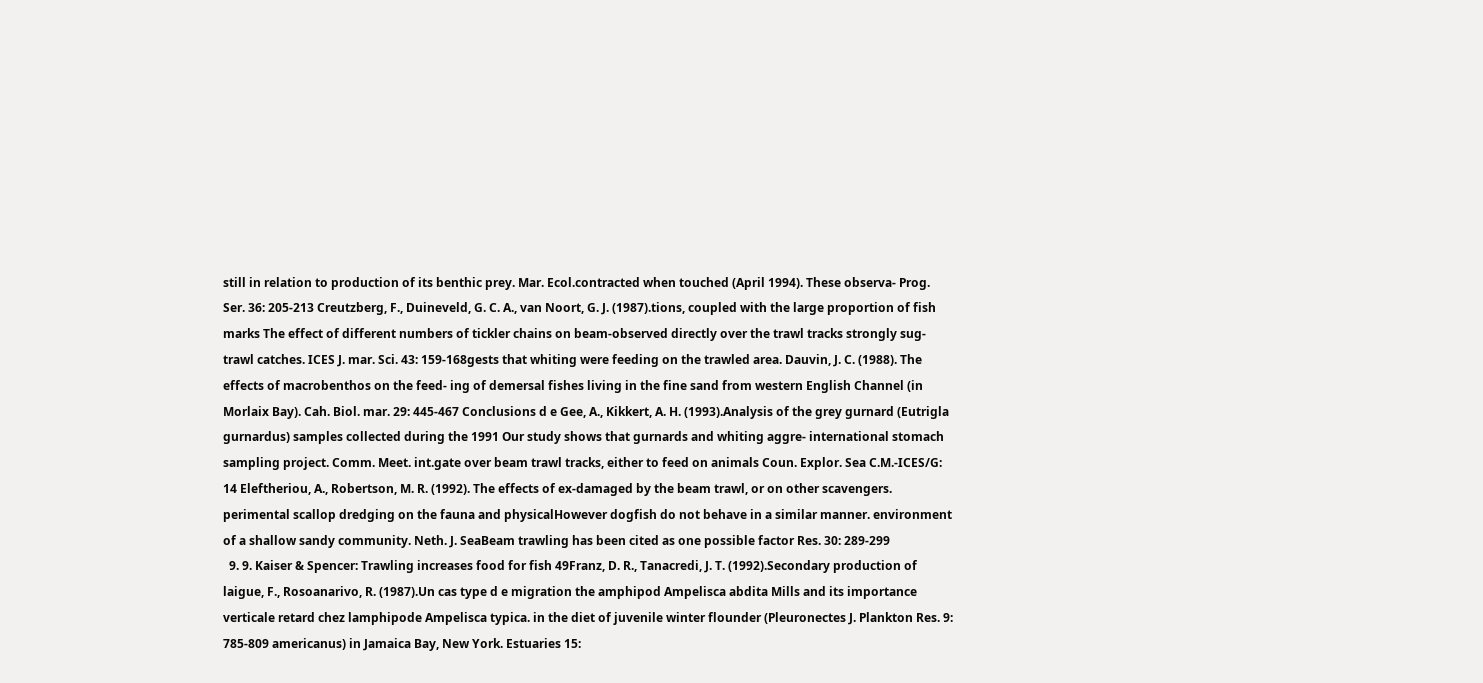still in relation to production of its benthic prey. Mar. Ecol.contracted when touched (April 1994). These observa- Prog. Ser. 36: 205-213 Creutzberg, F., Duineveld, G. C. A., van Noort, G. J. (1987).tions, coupled with the large proportion of fish marks The effect of different numbers of tickler chains on beam-observed directly over the trawl tracks strongly sug- trawl catches. ICES J. mar. Sci. 43: 159-168gests that whiting were feeding on the trawled area. Dauvin, J. C. (1988). The effects of macrobenthos on the feed- ing of demersal fishes living in the fine sand from western English Channel (in Morlaix Bay). Cah. Biol. mar. 29: 445-467 Conclusions d e Gee, A., Kikkert, A. H. (1993).Analysis of the grey gurnard (Eutrigla gurnardus) samples collected during the 1991 Our study shows that gurnards and whiting aggre- international stomach sampling project. Comm. Meet. int.gate over beam trawl tracks, either to feed on animals Coun. Explor. Sea C.M.-ICES/G: 14 Eleftheriou, A., Robertson, M. R. (1992). The effects of ex-damaged by the beam trawl, or on other scavengers. perimental scallop dredging on the fauna and physicalHowever dogfish do not behave in a similar manner. environment of a shallow sandy community. Neth. J. SeaBeam trawling has been cited as one possible factor Res. 30: 289-299
  9. 9. Kaiser & Spencer: Trawling increases food for fish 49Franz, D. R., Tanacredi, J. T. (1992).Secondary production of laigue, F., Rosoanarivo, R. (1987).Un cas type d e migration the amphipod Ampelisca abdita Mills and its importance verticale retard chez lamphipode Ampelisca typica. in the diet of juvenile winter flounder (Pleuronectes J. Plankton Res. 9: 785-809 americanus) in Jamaica Bay, New York. Estuaries 15: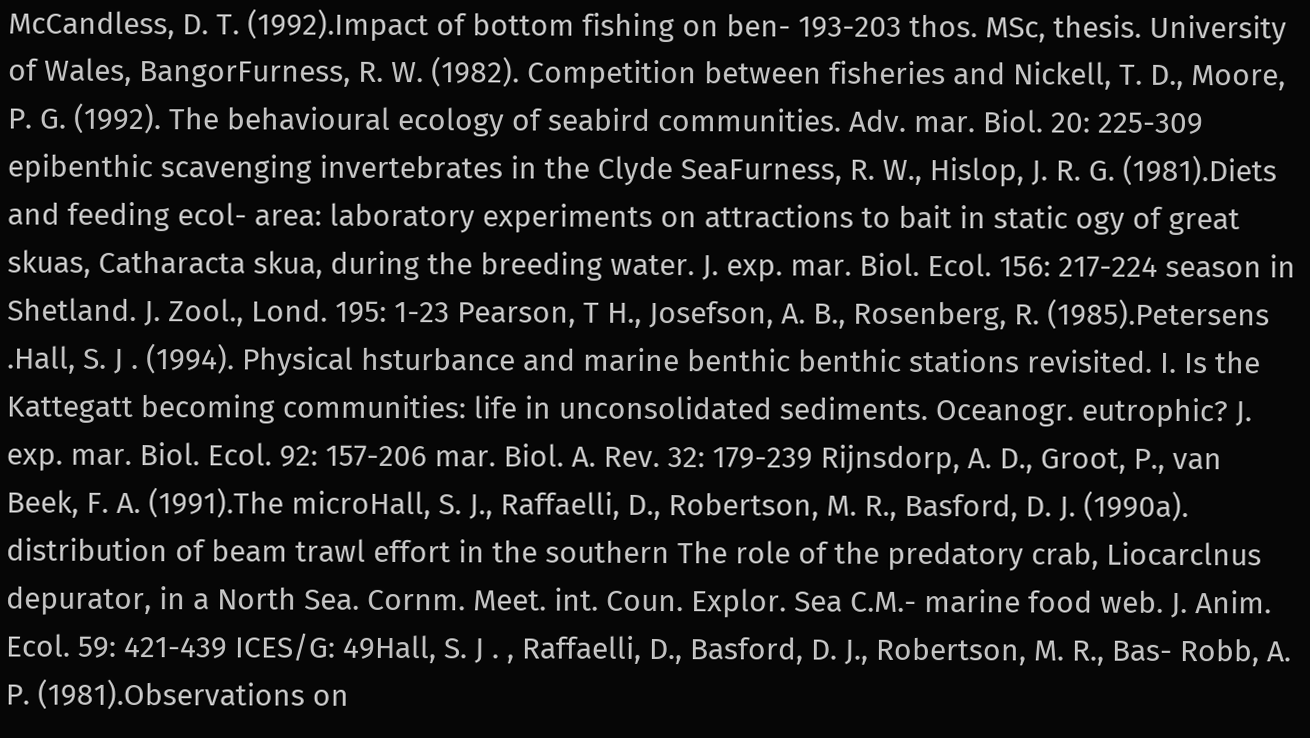McCandless, D. T. (1992).Impact of bottom fishing on ben- 193-203 thos. MSc, thesis. University of Wales, BangorFurness, R. W. (1982). Competition between fisheries and Nickell, T. D., Moore, P. G. (1992). The behavioural ecology of seabird communities. Adv. mar. Biol. 20: 225-309 epibenthic scavenging invertebrates in the Clyde SeaFurness, R. W., Hislop, J. R. G. (1981).Diets and feeding ecol- area: laboratory experiments on attractions to bait in static ogy of great skuas, Catharacta skua, during the breeding water. J. exp. mar. Biol. Ecol. 156: 217-224 season in Shetland. J. Zool., Lond. 195: 1-23 Pearson, T H., Josefson, A. B., Rosenberg, R. (1985).Petersens .Hall, S. J . (1994). Physical hsturbance and marine benthic benthic stations revisited. I. Is the Kattegatt becoming communities: life in unconsolidated sediments. Oceanogr. eutrophic? J. exp. mar. Biol. Ecol. 92: 157-206 mar. Biol. A. Rev. 32: 179-239 Rijnsdorp, A. D., Groot, P., van Beek, F. A. (1991).The microHall, S. J., Raffaelli, D., Robertson, M. R., Basford, D. J. (1990a). distribution of beam trawl effort in the southern The role of the predatory crab, Liocarclnus depurator, in a North Sea. Cornm. Meet. int. Coun. Explor. Sea C.M.- marine food web. J. Anim. Ecol. 59: 421-439 ICES/G: 49Hall, S. J . , Raffaelli, D., Basford, D. J., Robertson, M. R., Bas- Robb, A. P. (1981).Observations on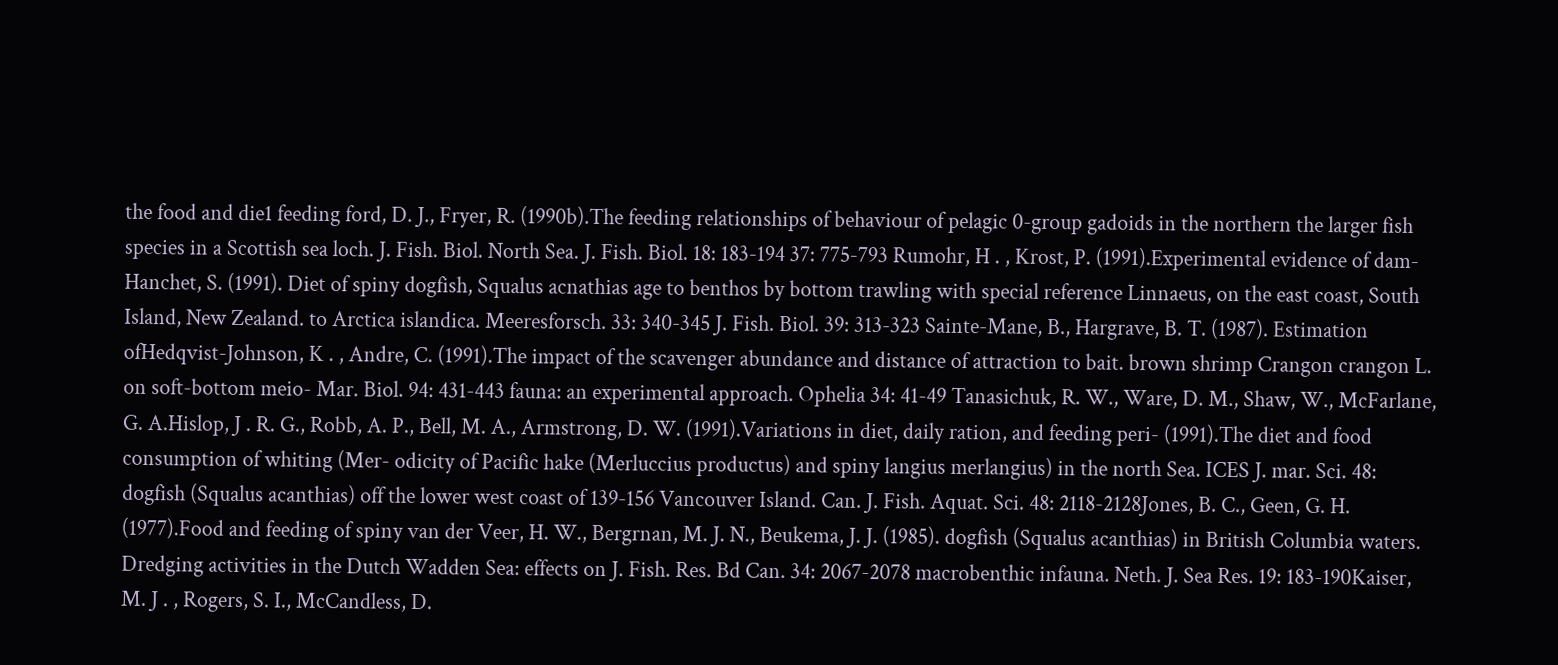the food and die1 feeding ford, D. J., Fryer, R. (1990b).The feeding relationships of behaviour of pelagic 0-group gadoids in the northern the larger fish species in a Scottish sea loch. J. Fish. Biol. North Sea. J. Fish. Biol. 18: 183-194 37: 775-793 Rumohr, H . , Krost, P. (1991).Experimental evidence of dam-Hanchet, S. (1991). Diet of spiny dogfish, Squalus acnathias age to benthos by bottom trawling with special reference Linnaeus, on the east coast, South Island, New Zealand. to Arctica islandica. Meeresforsch. 33: 340-345 J. Fish. Biol. 39: 313-323 Sainte-Mane, B., Hargrave, B. T. (1987). Estimation ofHedqvist-Johnson, K . , Andre, C. (1991).The impact of the scavenger abundance and distance of attraction to bait. brown shrimp Crangon crangon L. on soft-bottom meio- Mar. Biol. 94: 431-443 fauna: an experimental approach. Ophelia 34: 41-49 Tanasichuk, R. W., Ware, D. M., Shaw, W., McFarlane, G. A.Hislop, J . R. G., Robb, A. P., Bell, M. A., Armstrong, D. W. (1991).Variations in diet, daily ration, and feeding peri- (1991).The diet and food consumption of whiting (Mer- odicity of Pacific hake (Merluccius productus) and spiny langius merlangius) in the north Sea. ICES J. mar. Sci. 48: dogfish (Squalus acanthias) off the lower west coast of 139-156 Vancouver Island. Can. J. Fish. Aquat. Sci. 48: 2118-2128Jones, B. C., Geen, G. H. (1977).Food and feeding of spiny van der Veer, H. W., Bergrnan, M. J. N., Beukema, J. J. (1985). dogfish (Squalus acanthias) in British Columbia waters. Dredging activities in the Dutch Wadden Sea: effects on J. Fish. Res. Bd Can. 34: 2067-2078 macrobenthic infauna. Neth. J. Sea Res. 19: 183-190Kaiser, M. J . , Rogers, S. I., McCandless, D.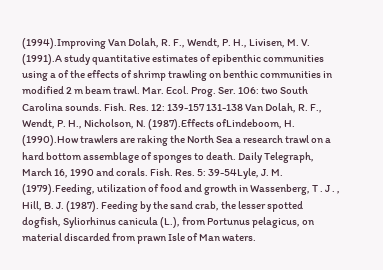(1994).Improving Van Dolah, R. F., Wendt, P. H., Livisen, M. V. (1991).A study quantitative estimates of epibenthic communities using a of the effects of shrimp trawling on benthic communities in modified 2 m beam trawl. Mar. Ecol. Prog. Ser. 106: two South Carolina sounds. Fish. Res. 12: 139-157 131-138 Van Dolah, R. F., Wendt, P. H., Nicholson, N. (1987).Effects ofLindeboom, H. (1990).How trawlers are raking the North Sea a research trawl on a hard bottom assemblage of sponges to death. Daily Telegraph, March 16, 1990 and corals. Fish. Res. 5: 39-54Lyle, J. M. (1979).Feeding, utilization of food and growth in Wassenberg, T . J . , Hill, B. J. (1987). Feeding by the sand crab, the lesser spotted dogfish, Syliorhinus canicula (L.), from Portunus pelagicus, on material discarded from prawn Isle of Man waters.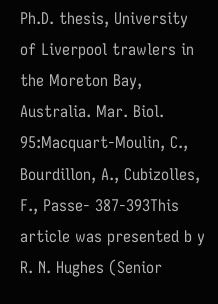Ph.D. thesis, University of Liverpool trawlers in the Moreton Bay, Australia. Mar. Biol. 95:Macquart-Moulin, C., Bourdillon, A., Cubizolles, F., Passe- 387-393This article was presented b y R. N. Hughes (Senior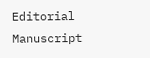Editorial Manuscript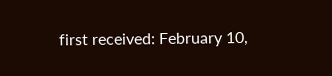first received: February 10,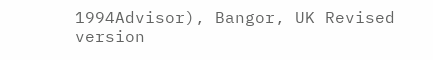1994Advisor), Bangor, UK Revised version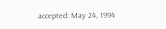accepted: May 24, 1994